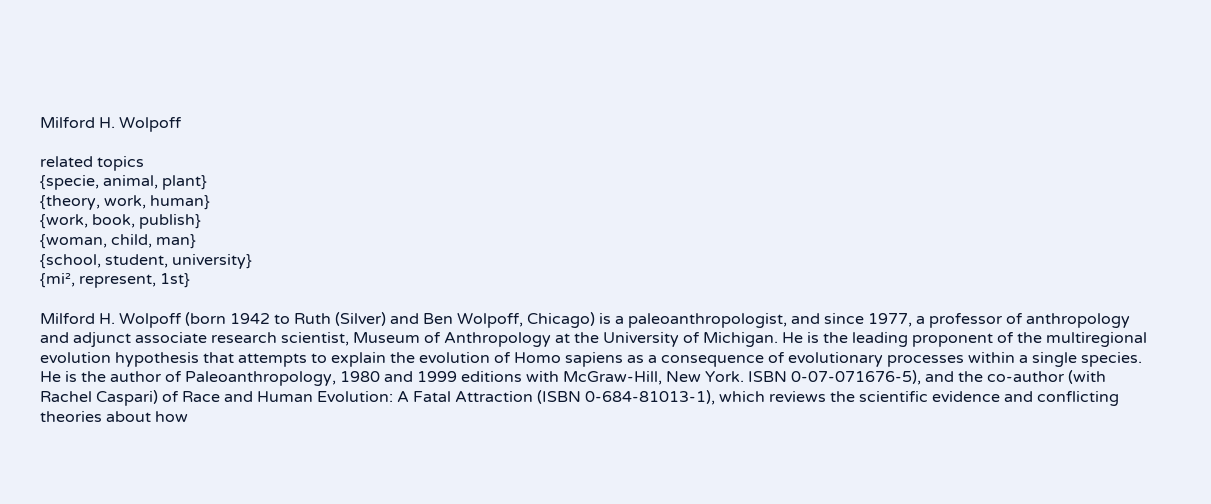Milford H. Wolpoff

related topics
{specie, animal, plant}
{theory, work, human}
{work, book, publish}
{woman, child, man}
{school, student, university}
{mi², represent, 1st}

Milford H. Wolpoff (born 1942 to Ruth (Silver) and Ben Wolpoff, Chicago) is a paleoanthropologist, and since 1977, a professor of anthropology and adjunct associate research scientist, Museum of Anthropology at the University of Michigan. He is the leading proponent of the multiregional evolution hypothesis that attempts to explain the evolution of Homo sapiens as a consequence of evolutionary processes within a single species. He is the author of Paleoanthropology, 1980 and 1999 editions with McGraw-Hill, New York. ISBN 0-07-071676-5), and the co-author (with Rachel Caspari) of Race and Human Evolution: A Fatal Attraction (ISBN 0-684-81013-1), which reviews the scientific evidence and conflicting theories about how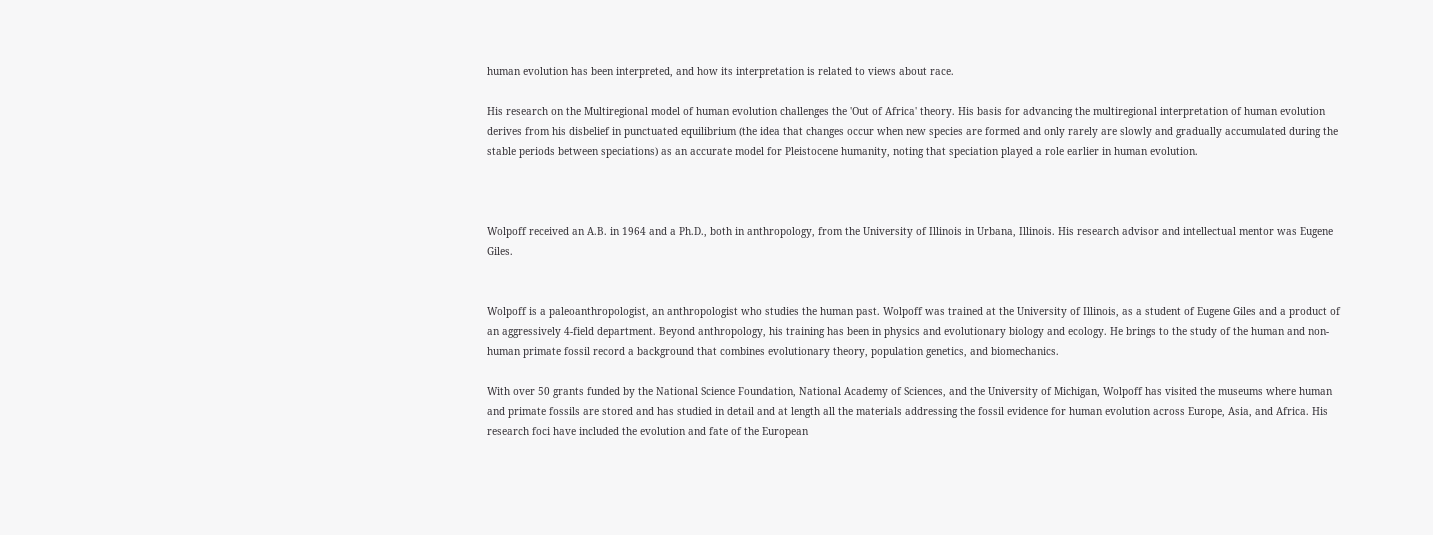human evolution has been interpreted, and how its interpretation is related to views about race.

His research on the Multiregional model of human evolution challenges the 'Out of Africa' theory. His basis for advancing the multiregional interpretation of human evolution derives from his disbelief in punctuated equilibrium (the idea that changes occur when new species are formed and only rarely are slowly and gradually accumulated during the stable periods between speciations) as an accurate model for Pleistocene humanity, noting that speciation played a role earlier in human evolution.



Wolpoff received an A.B. in 1964 and a Ph.D., both in anthropology, from the University of Illinois in Urbana, Illinois. His research advisor and intellectual mentor was Eugene Giles.


Wolpoff is a paleoanthropologist, an anthropologist who studies the human past. Wolpoff was trained at the University of Illinois, as a student of Eugene Giles and a product of an aggressively 4-field department. Beyond anthropology, his training has been in physics and evolutionary biology and ecology. He brings to the study of the human and non-human primate fossil record a background that combines evolutionary theory, population genetics, and biomechanics.

With over 50 grants funded by the National Science Foundation, National Academy of Sciences, and the University of Michigan, Wolpoff has visited the museums where human and primate fossils are stored and has studied in detail and at length all the materials addressing the fossil evidence for human evolution across Europe, Asia, and Africa. His research foci have included the evolution and fate of the European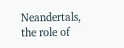Neandertals, the role of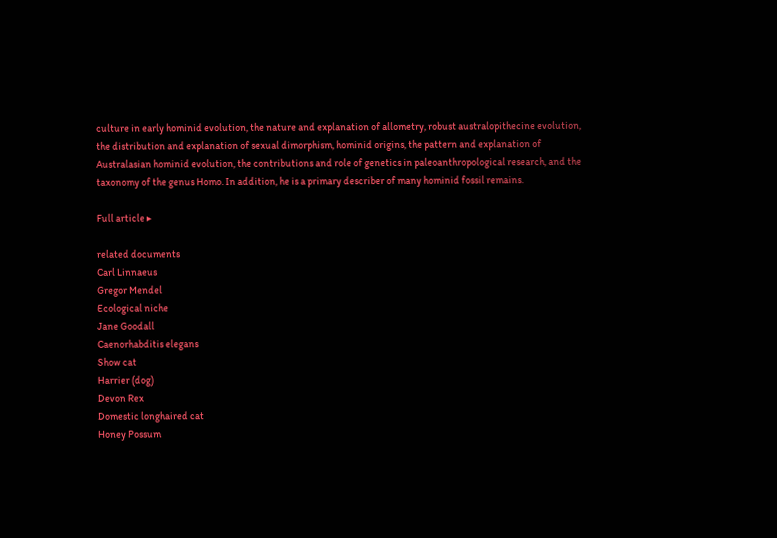culture in early hominid evolution, the nature and explanation of allometry, robust australopithecine evolution, the distribution and explanation of sexual dimorphism, hominid origins, the pattern and explanation of Australasian hominid evolution, the contributions and role of genetics in paleoanthropological research, and the taxonomy of the genus Homo. In addition, he is a primary describer of many hominid fossil remains.

Full article ▸

related documents
Carl Linnaeus
Gregor Mendel
Ecological niche
Jane Goodall
Caenorhabditis elegans
Show cat
Harrier (dog)
Devon Rex
Domestic longhaired cat
Honey Possum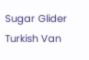Sugar Glider
Turkish Van